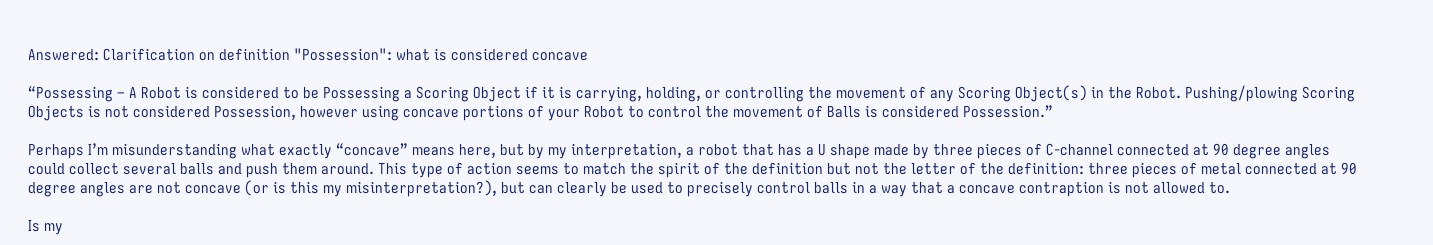Answered: Clarification on definition "Possession": what is considered concave

“Possessing – A Robot is considered to be Possessing a Scoring Object if it is carrying, holding, or controlling the movement of any Scoring Object(s) in the Robot. Pushing/plowing Scoring Objects is not considered Possession, however using concave portions of your Robot to control the movement of Balls is considered Possession.”

Perhaps I’m misunderstanding what exactly “concave” means here, but by my interpretation, a robot that has a U shape made by three pieces of C-channel connected at 90 degree angles could collect several balls and push them around. This type of action seems to match the spirit of the definition but not the letter of the definition: three pieces of metal connected at 90 degree angles are not concave (or is this my misinterpretation?), but can clearly be used to precisely control balls in a way that a concave contraption is not allowed to.

Is my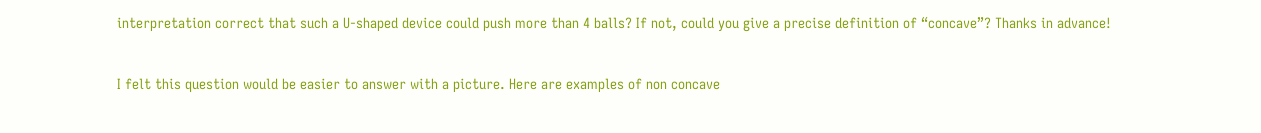interpretation correct that such a U-shaped device could push more than 4 balls? If not, could you give a precise definition of “concave”? Thanks in advance!

I felt this question would be easier to answer with a picture. Here are examples of non concave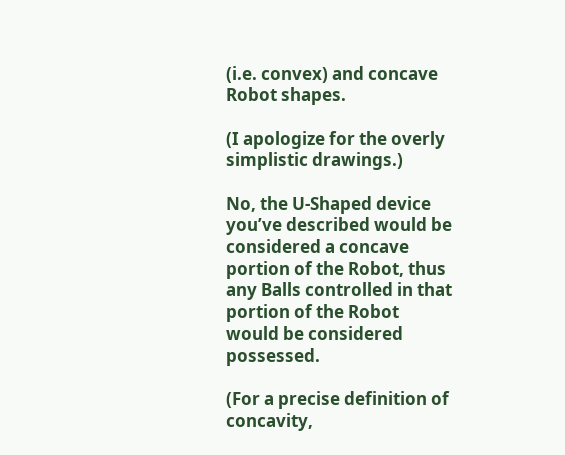(i.e. convex) and concave Robot shapes.

(I apologize for the overly simplistic drawings.)

No, the U-Shaped device you’ve described would be considered a concave portion of the Robot, thus any Balls controlled in that portion of the Robot would be considered possessed.

(For a precise definition of concavity,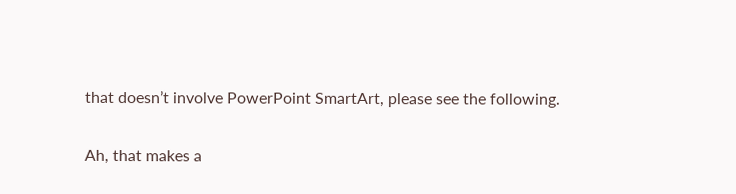that doesn’t involve PowerPoint SmartArt, please see the following.

Ah, that makes a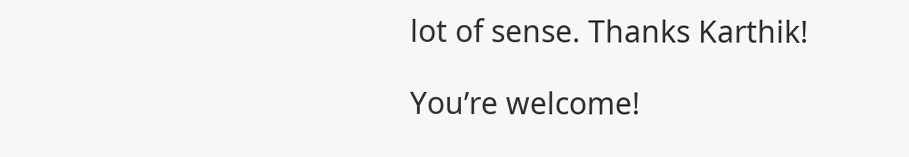lot of sense. Thanks Karthik!

You’re welcome!